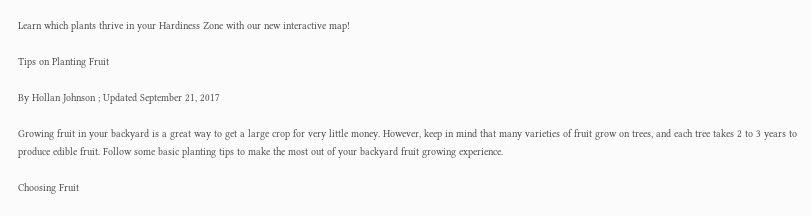Learn which plants thrive in your Hardiness Zone with our new interactive map!

Tips on Planting Fruit

By Hollan Johnson ; Updated September 21, 2017

Growing fruit in your backyard is a great way to get a large crop for very little money. However, keep in mind that many varieties of fruit grow on trees, and each tree takes 2 to 3 years to produce edible fruit. Follow some basic planting tips to make the most out of your backyard fruit growing experience.

Choosing Fruit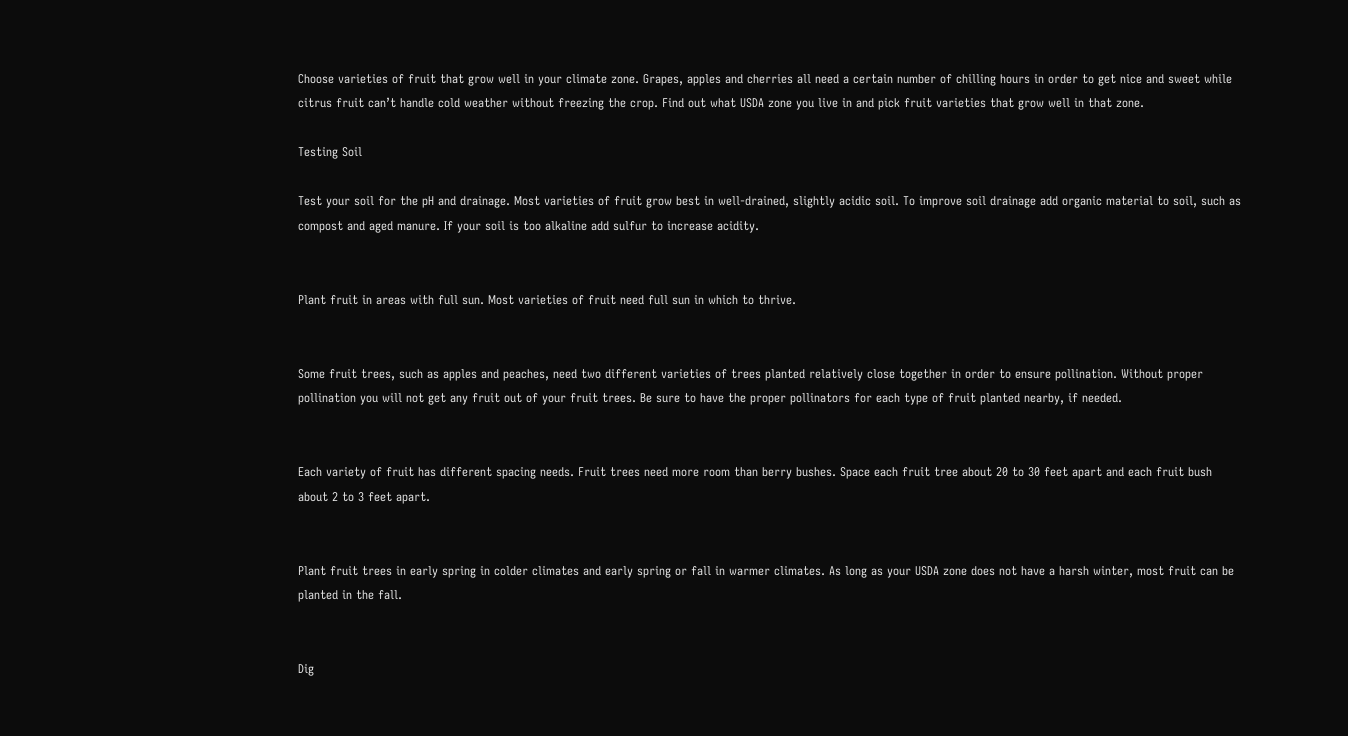Choose varieties of fruit that grow well in your climate zone. Grapes, apples and cherries all need a certain number of chilling hours in order to get nice and sweet while citrus fruit can’t handle cold weather without freezing the crop. Find out what USDA zone you live in and pick fruit varieties that grow well in that zone.

Testing Soil

Test your soil for the pH and drainage. Most varieties of fruit grow best in well-drained, slightly acidic soil. To improve soil drainage add organic material to soil, such as compost and aged manure. If your soil is too alkaline add sulfur to increase acidity.


Plant fruit in areas with full sun. Most varieties of fruit need full sun in which to thrive.


Some fruit trees, such as apples and peaches, need two different varieties of trees planted relatively close together in order to ensure pollination. Without proper pollination you will not get any fruit out of your fruit trees. Be sure to have the proper pollinators for each type of fruit planted nearby, if needed.


Each variety of fruit has different spacing needs. Fruit trees need more room than berry bushes. Space each fruit tree about 20 to 30 feet apart and each fruit bush about 2 to 3 feet apart.


Plant fruit trees in early spring in colder climates and early spring or fall in warmer climates. As long as your USDA zone does not have a harsh winter, most fruit can be planted in the fall.


Dig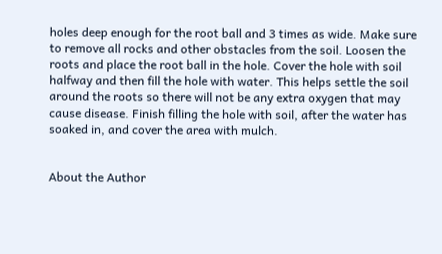holes deep enough for the root ball and 3 times as wide. Make sure to remove all rocks and other obstacles from the soil. Loosen the roots and place the root ball in the hole. Cover the hole with soil halfway and then fill the hole with water. This helps settle the soil around the roots so there will not be any extra oxygen that may cause disease. Finish filling the hole with soil, after the water has soaked in, and cover the area with mulch.


About the Author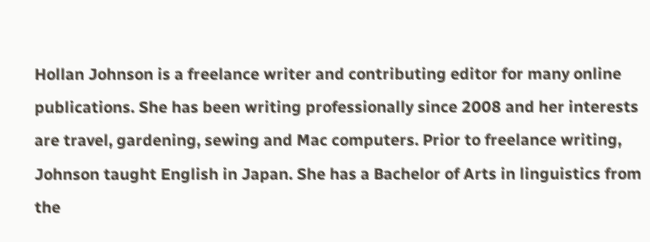Hollan Johnson is a freelance writer and contributing editor for many online publications. She has been writing professionally since 2008 and her interests are travel, gardening, sewing and Mac computers. Prior to freelance writing, Johnson taught English in Japan. She has a Bachelor of Arts in linguistics from the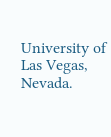University of Las Vegas, Nevada.